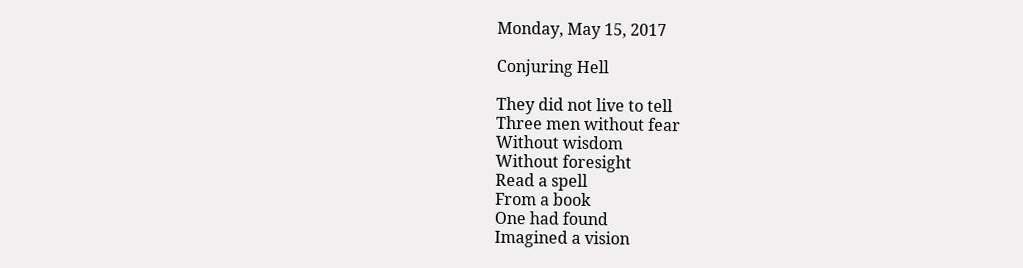Monday, May 15, 2017

Conjuring Hell

They did not live to tell
Three men without fear
Without wisdom
Without foresight
Read a spell
From a book
One had found
Imagined a vision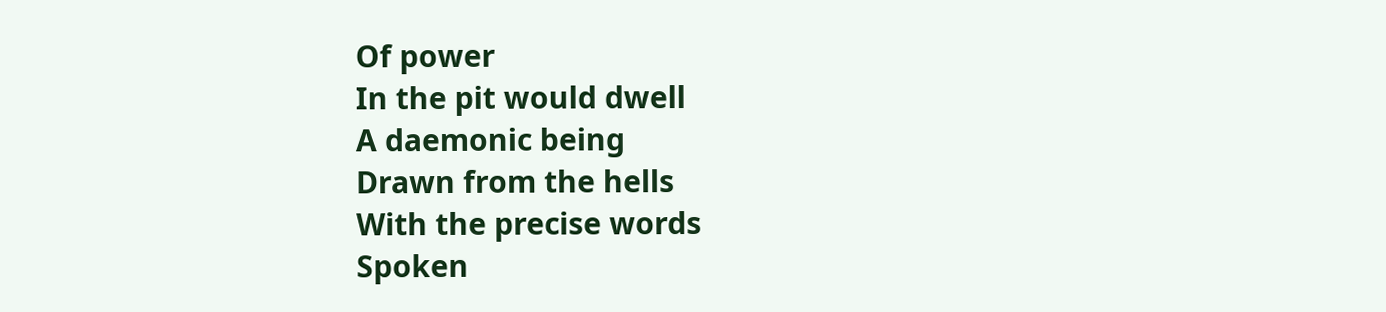Of power
In the pit would dwell
A daemonic being
Drawn from the hells
With the precise words
Spoken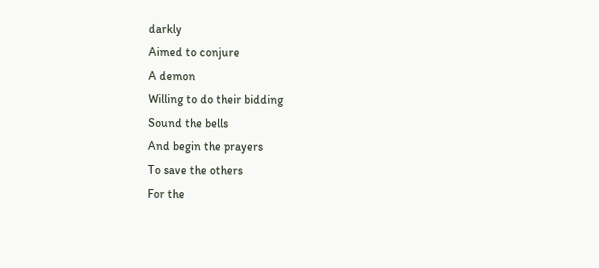darkly
Aimed to conjure
A demon
Willing to do their bidding
Sound the bells
And begin the prayers
To save the others
For the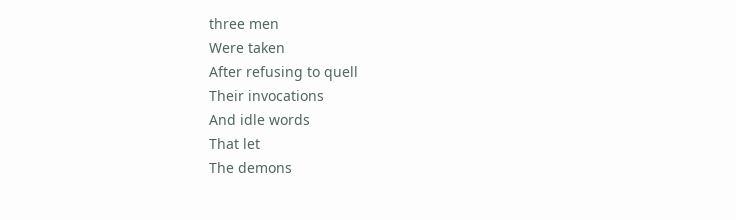three men
Were taken
After refusing to quell
Their invocations
And idle words
That let
The demons